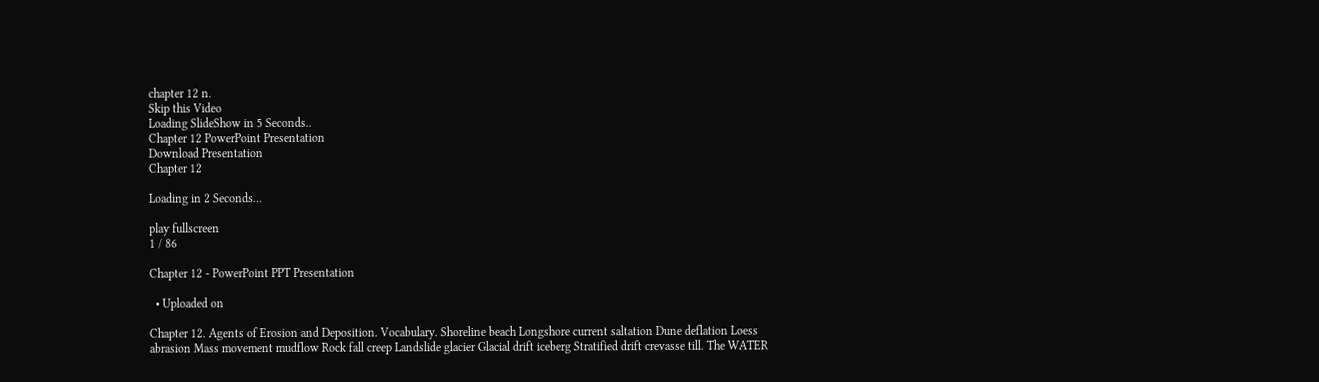chapter 12 n.
Skip this Video
Loading SlideShow in 5 Seconds..
Chapter 12 PowerPoint Presentation
Download Presentation
Chapter 12

Loading in 2 Seconds...

play fullscreen
1 / 86

Chapter 12 - PowerPoint PPT Presentation

  • Uploaded on

Chapter 12. Agents of Erosion and Deposition. Vocabulary. Shoreline beach Longshore current saltation Dune deflation Loess abrasion Mass movement mudflow Rock fall creep Landslide glacier Glacial drift iceberg Stratified drift crevasse till. The WATER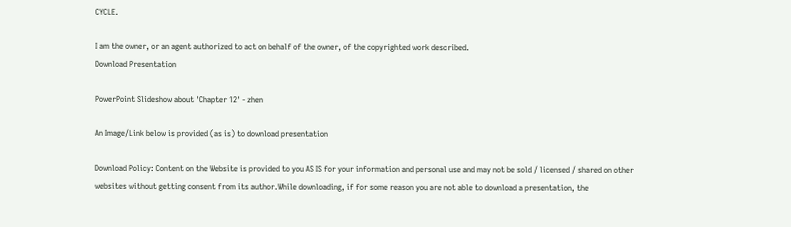CYCLE.

I am the owner, or an agent authorized to act on behalf of the owner, of the copyrighted work described.
Download Presentation

PowerPoint Slideshow about 'Chapter 12' - zhen

An Image/Link below is provided (as is) to download presentation

Download Policy: Content on the Website is provided to you AS IS for your information and personal use and may not be sold / licensed / shared on other websites without getting consent from its author.While downloading, if for some reason you are not able to download a presentation, the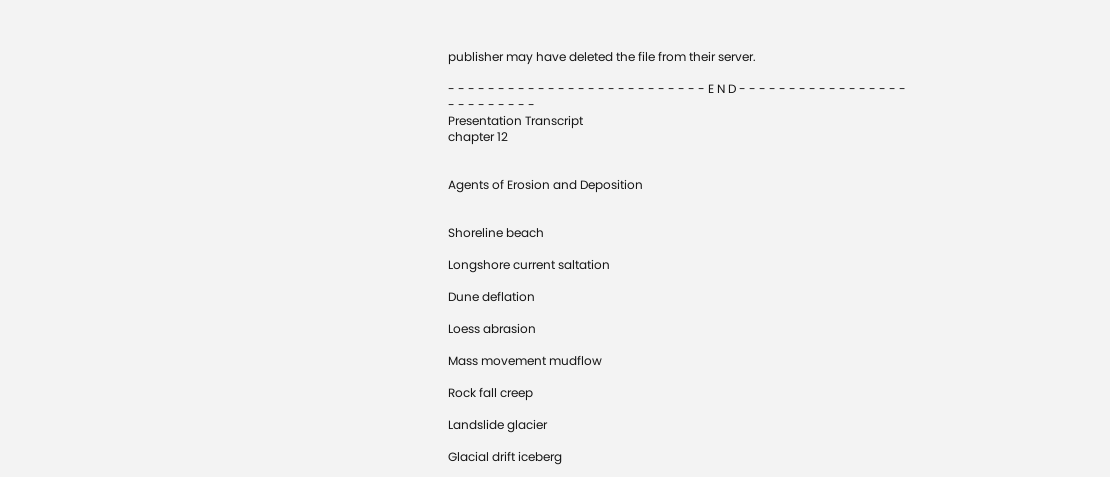publisher may have deleted the file from their server.

- - - - - - - - - - - - - - - - - - - - - - - - - - E N D - - - - - - - - - - - - - - - - - - - - - - - - - -
Presentation Transcript
chapter 12


Agents of Erosion and Deposition


Shoreline beach

Longshore current saltation

Dune deflation

Loess abrasion

Mass movement mudflow

Rock fall creep

Landslide glacier

Glacial drift iceberg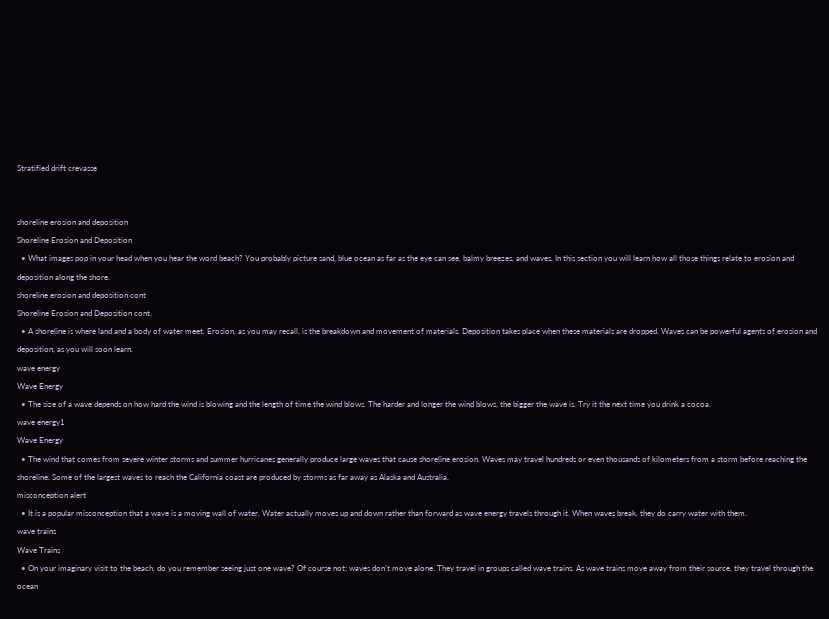Stratified drift crevasse


shoreline erosion and deposition
Shoreline Erosion and Deposition
  • What images pop in your head when you hear the word beach? You probably picture sand, blue ocean as far as the eye can see, balmy breezes, and waves. In this section you will learn how all those things relate to erosion and deposition along the shore.
shoreline erosion and deposition cont
Shoreline Erosion and Deposition cont.
  • A shoreline is where land and a body of water meet. Erosion, as you may recall, is the breakdown and movement of materials. Deposition takes place when these materials are dropped. Waves can be powerful agents of erosion and deposition, as you will soon learn.
wave energy
Wave Energy
  • The size of a wave depends on how hard the wind is blowing and the length of time the wind blows. The harder and longer the wind blows, the bigger the wave is. Try it the next time you drink a cocoa.
wave energy1
Wave Energy
  • The wind that comes from severe winter storms and summer hurricanes generally produce large waves that cause shoreline erosion. Waves may travel hundreds or even thousands of kilometers from a storm before reaching the shoreline. Some of the largest waves to reach the California coast are produced by storms as far away as Alaska and Australia.
misconception alert
  • It is a popular misconception that a wave is a moving wall of water. Water actually moves up and down rather than forward as wave energy travels through it. When waves break, they do carry water with them.
wave trains
Wave Trains
  • On your imaginary visit to the beach, do you remember seeing just one wave? Of course not; waves don’t move alone. They travel in groups called wave trains. As wave trains move away from their source, they travel through the ocean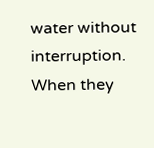water without interruption. When they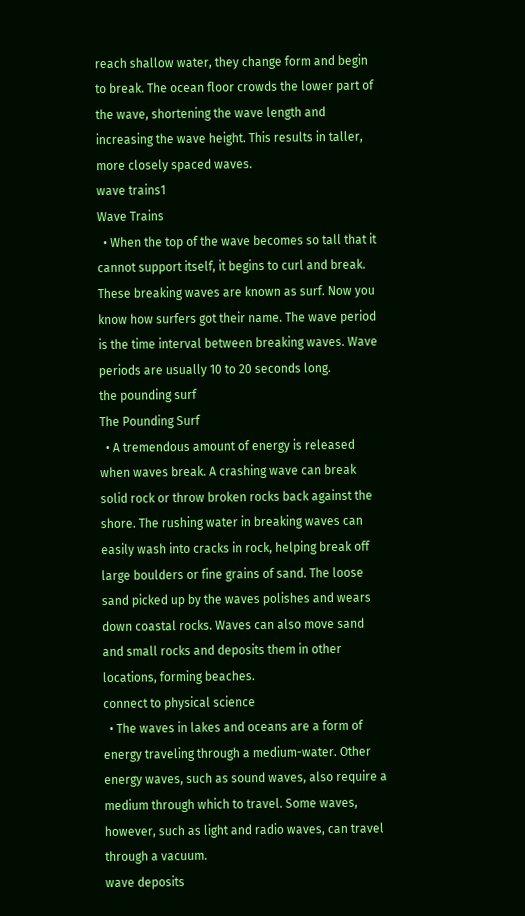reach shallow water, they change form and begin to break. The ocean floor crowds the lower part of the wave, shortening the wave length and increasing the wave height. This results in taller, more closely spaced waves.
wave trains1
Wave Trains
  • When the top of the wave becomes so tall that it cannot support itself, it begins to curl and break. These breaking waves are known as surf. Now you know how surfers got their name. The wave period is the time interval between breaking waves. Wave periods are usually 10 to 20 seconds long.
the pounding surf
The Pounding Surf
  • A tremendous amount of energy is released when waves break. A crashing wave can break solid rock or throw broken rocks back against the shore. The rushing water in breaking waves can easily wash into cracks in rock, helping break off large boulders or fine grains of sand. The loose sand picked up by the waves polishes and wears down coastal rocks. Waves can also move sand and small rocks and deposits them in other locations, forming beaches.
connect to physical science
  • The waves in lakes and oceans are a form of energy traveling through a medium-water. Other energy waves, such as sound waves, also require a medium through which to travel. Some waves, however, such as light and radio waves, can travel through a vacuum.
wave deposits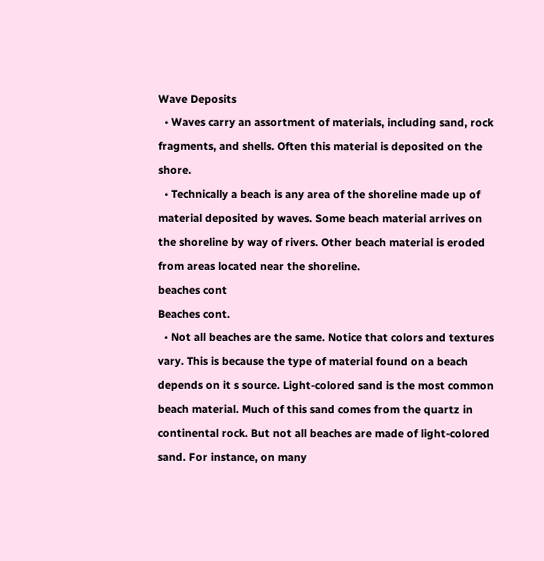Wave Deposits
  • Waves carry an assortment of materials, including sand, rock fragments, and shells. Often this material is deposited on the shore.
  • Technically a beach is any area of the shoreline made up of material deposited by waves. Some beach material arrives on the shoreline by way of rivers. Other beach material is eroded from areas located near the shoreline.
beaches cont
Beaches cont.
  • Not all beaches are the same. Notice that colors and textures vary. This is because the type of material found on a beach depends on it s source. Light-colored sand is the most common beach material. Much of this sand comes from the quartz in continental rock. But not all beaches are made of light-colored sand. For instance, on many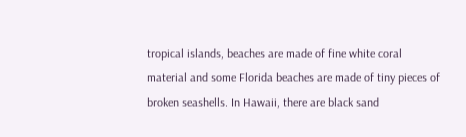tropical islands, beaches are made of fine white coral material and some Florida beaches are made of tiny pieces of broken seashells. In Hawaii, there are black sand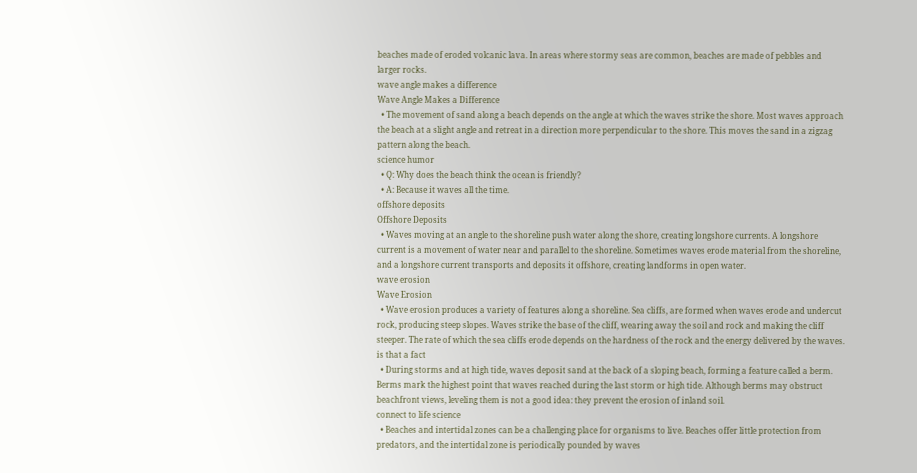beaches made of eroded volcanic lava. In areas where stormy seas are common, beaches are made of pebbles and larger rocks.
wave angle makes a difference
Wave Angle Makes a Difference
  • The movement of sand along a beach depends on the angle at which the waves strike the shore. Most waves approach the beach at a slight angle and retreat in a direction more perpendicular to the shore. This moves the sand in a zigzag pattern along the beach.
science humor
  • Q: Why does the beach think the ocean is friendly?
  • A: Because it waves all the time.
offshore deposits
Offshore Deposits
  • Waves moving at an angle to the shoreline push water along the shore, creating longshore currents. A longshore current is a movement of water near and parallel to the shoreline. Sometimes waves erode material from the shoreline, and a longshore current transports and deposits it offshore, creating landforms in open water.
wave erosion
Wave Erosion
  • Wave erosion produces a variety of features along a shoreline. Sea cliffs, are formed when waves erode and undercut rock, producing steep slopes. Waves strike the base of the cliff, wearing away the soil and rock and making the cliff steeper. The rate of which the sea cliffs erode depends on the hardness of the rock and the energy delivered by the waves.
is that a fact
  • During storms and at high tide, waves deposit sand at the back of a sloping beach, forming a feature called a berm. Berms mark the highest point that waves reached during the last storm or high tide. Although berms may obstruct beachfront views, leveling them is not a good idea: they prevent the erosion of inland soil.
connect to life science
  • Beaches and intertidal zones can be a challenging place for organisms to live. Beaches offer little protection from predators, and the intertidal zone is periodically pounded by waves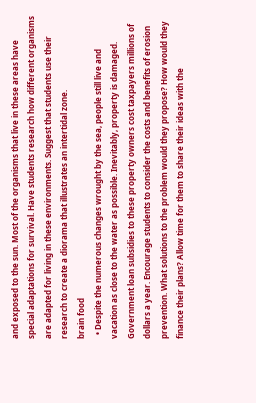and exposed to the sun. Most of the organisms that live in these areas have special adaptations for survival. Have students research how different organisms are adapted for living in these environments. Suggest that students use their research to create a diorama that illustrates an intertidal zone.
brain food
  • Despite the numerous changes wrought by the sea, people still live and vacation as close to the water as possible. Inevitably, property is damaged. Government loan subsidies to these property owners cost taxpayers millions of dollars a year. Encourage students to consider the costs and benefits of erosion prevention. What solutions to the problem would they propose? How would they finance their plans? Allow time for them to share their ideas with the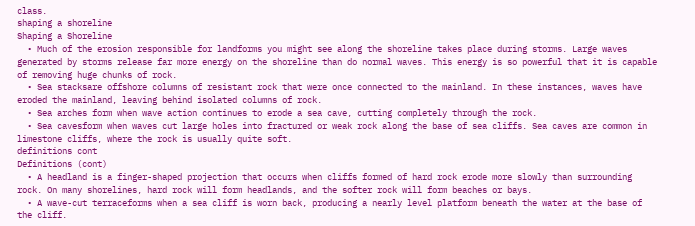class.
shaping a shoreline
Shaping a Shoreline
  • Much of the erosion responsible for landforms you might see along the shoreline takes place during storms. Large waves generated by storms release far more energy on the shoreline than do normal waves. This energy is so powerful that it is capable of removing huge chunks of rock.
  • Sea stacksare offshore columns of resistant rock that were once connected to the mainland. In these instances, waves have eroded the mainland, leaving behind isolated columns of rock.
  • Sea arches form when wave action continues to erode a sea cave, cutting completely through the rock.
  • Sea cavesform when waves cut large holes into fractured or weak rock along the base of sea cliffs. Sea caves are common in limestone cliffs, where the rock is usually quite soft.
definitions cont
Definitions (cont)
  • A headland is a finger-shaped projection that occurs when cliffs formed of hard rock erode more slowly than surrounding rock. On many shorelines, hard rock will form headlands, and the softer rock will form beaches or bays.
  • A wave-cut terraceforms when a sea cliff is worn back, producing a nearly level platform beneath the water at the base of the cliff.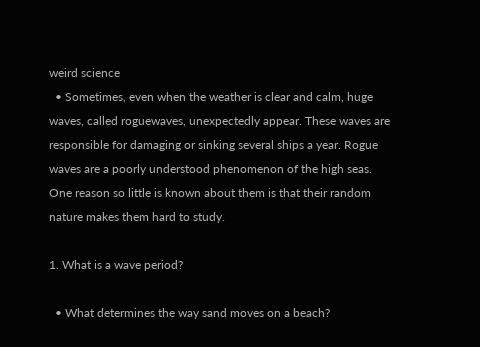weird science
  • Sometimes, even when the weather is clear and calm, huge waves, called roguewaves, unexpectedly appear. These waves are responsible for damaging or sinking several ships a year. Rogue waves are a poorly understood phenomenon of the high seas. One reason so little is known about them is that their random nature makes them hard to study.

1. What is a wave period?

  • What determines the way sand moves on a beach?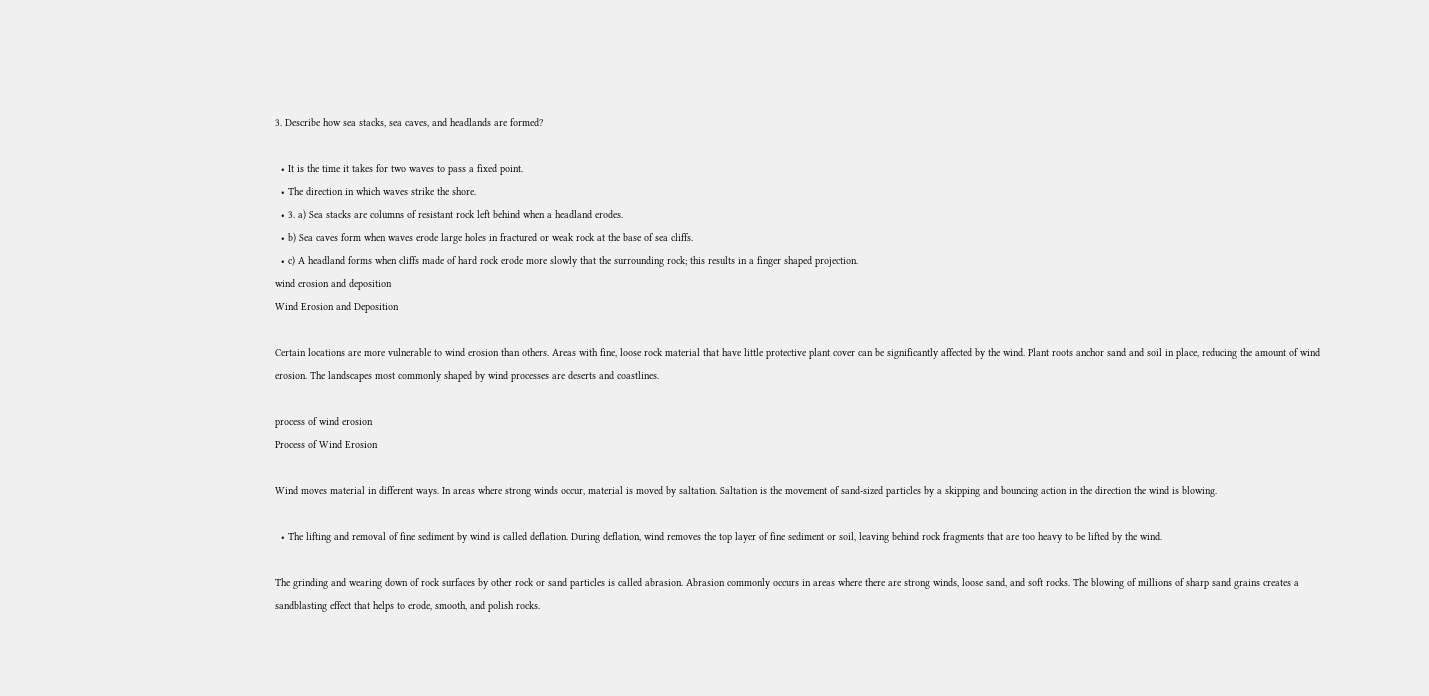3. Describe how sea stacks, sea caves, and headlands are formed?

  • It is the time it takes for two waves to pass a fixed point.
  • The direction in which waves strike the shore.
  • 3. a) Sea stacks are columns of resistant rock left behind when a headland erodes.
  • b) Sea caves form when waves erode large holes in fractured or weak rock at the base of sea cliffs.
  • c) A headland forms when cliffs made of hard rock erode more slowly that the surrounding rock; this results in a finger shaped projection.
wind erosion and deposition
Wind Erosion and Deposition

Certain locations are more vulnerable to wind erosion than others. Areas with fine, loose rock material that have little protective plant cover can be significantly affected by the wind. Plant roots anchor sand and soil in place, reducing the amount of wind erosion. The landscapes most commonly shaped by wind processes are deserts and coastlines.

process of wind erosion
Process of Wind Erosion

Wind moves material in different ways. In areas where strong winds occur, material is moved by saltation. Saltation is the movement of sand-sized particles by a skipping and bouncing action in the direction the wind is blowing.

  • The lifting and removal of fine sediment by wind is called deflation. During deflation, wind removes the top layer of fine sediment or soil, leaving behind rock fragments that are too heavy to be lifted by the wind.

The grinding and wearing down of rock surfaces by other rock or sand particles is called abrasion. Abrasion commonly occurs in areas where there are strong winds, loose sand, and soft rocks. The blowing of millions of sharp sand grains creates a sandblasting effect that helps to erode, smooth, and polish rocks.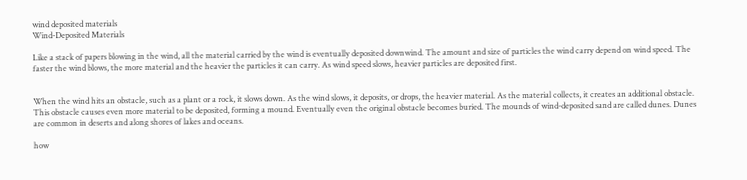wind deposited materials
Wind-Deposited Materials

Like a stack of papers blowing in the wind, all the material carried by the wind is eventually deposited downwind. The amount and size of particles the wind carry depend on wind speed. The faster the wind blows, the more material and the heavier the particles it can carry. As wind speed slows, heavier particles are deposited first.


When the wind hits an obstacle, such as a plant or a rock, it slows down. As the wind slows, it deposits, or drops, the heavier material. As the material collects, it creates an additional obstacle. This obstacle causes even more material to be deposited, forming a mound. Eventually even the original obstacle becomes buried. The mounds of wind-deposited sand are called dunes. Dunes are common in deserts and along shores of lakes and oceans.

how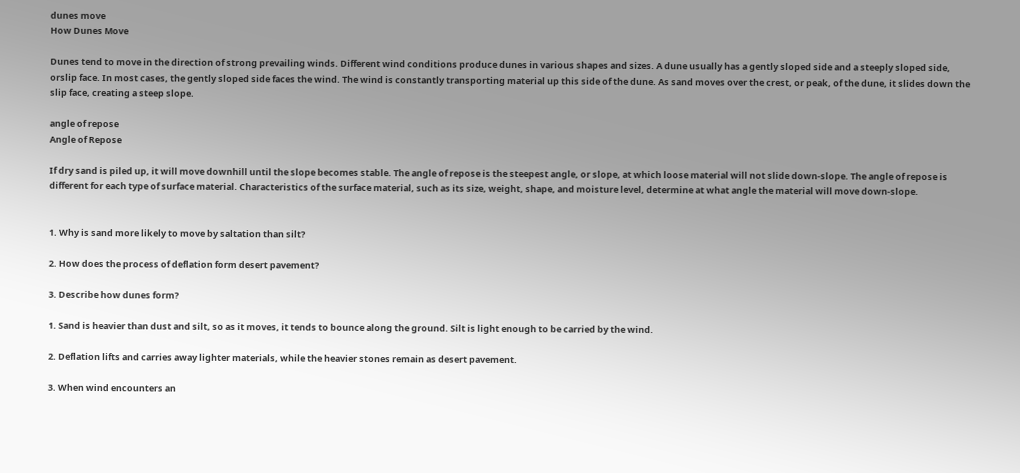dunes move
How Dunes Move

Dunes tend to move in the direction of strong prevailing winds. Different wind conditions produce dunes in various shapes and sizes. A dune usually has a gently sloped side and a steeply sloped side, orslip face. In most cases, the gently sloped side faces the wind. The wind is constantly transporting material up this side of the dune. As sand moves over the crest, or peak, of the dune, it slides down the slip face, creating a steep slope.

angle of repose
Angle of Repose

If dry sand is piled up, it will move downhill until the slope becomes stable. The angle of repose is the steepest angle, or slope, at which loose material will not slide down-slope. The angle of repose is different for each type of surface material. Characteristics of the surface material, such as its size, weight, shape, and moisture level, determine at what angle the material will move down-slope.


1. Why is sand more likely to move by saltation than silt?

2. How does the process of deflation form desert pavement?

3. Describe how dunes form?

1. Sand is heavier than dust and silt, so as it moves, it tends to bounce along the ground. Silt is light enough to be carried by the wind.

2. Deflation lifts and carries away lighter materials, while the heavier stones remain as desert pavement.

3. When wind encounters an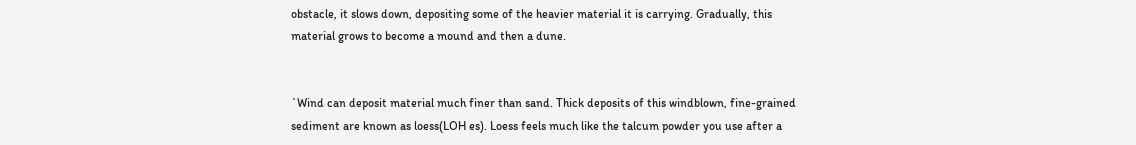obstacle, it slows down, depositing some of the heavier material it is carrying. Gradually, this material grows to become a mound and then a dune.


`Wind can deposit material much finer than sand. Thick deposits of this windblown, fine-grained sediment are known as loess(LOH es). Loess feels much like the talcum powder you use after a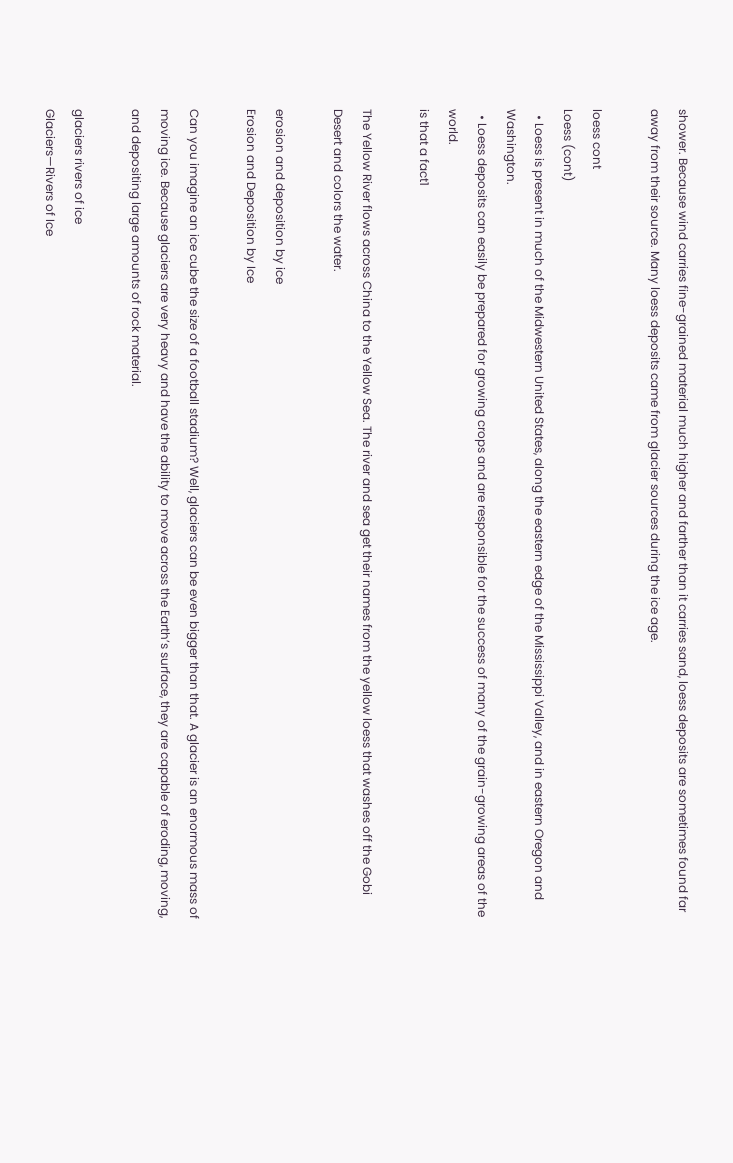shower. Because wind carries fine-grained material much higher and farther than it carries sand, loess deposits are sometimes found far away from their source. Many loess deposits came from glacier sources during the ice age.

loess cont
Loess (cont)
  • Loess is present in much of the Midwestern United States, along the eastern edge of the Mississippi Valley, and in eastern Oregon and Washington.
  • Loess deposits can easily be prepared for growing crops and are responsible for the success of many of the grain-growing areas of the world.
is that a fact1

The Yellow River flows across China to the Yellow Sea. The river and sea get their names from the yellow loess that washes off the Gobi Desert and colors the water.

erosion and deposition by ice
Erosion and Deposition by Ice

Can you imagine an ice cube the size of a football stadium? Well, glaciers can be even bigger than that. A glacier is an enormous mass of moving ice. Because glaciers are very heavy and have the ability to move across the Earth’s surface, they are capable of eroding, moving, and depositing large amounts of rock material.

glaciers rivers of ice
Glaciers—Rivers of Ice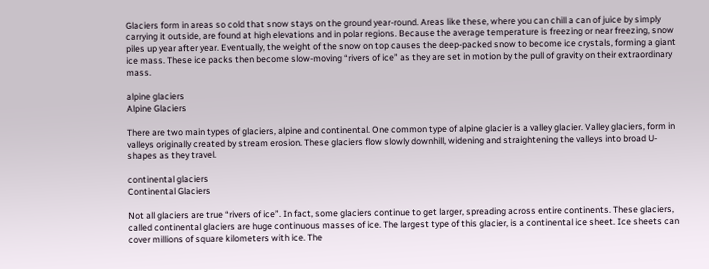Glaciers form in areas so cold that snow stays on the ground year-round. Areas like these, where you can chill a can of juice by simply carrying it outside, are found at high elevations and in polar regions. Because the average temperature is freezing or near freezing, snow piles up year after year. Eventually, the weight of the snow on top causes the deep-packed snow to become ice crystals, forming a giant ice mass. These ice packs then become slow-moving “rivers of ice” as they are set in motion by the pull of gravity on their extraordinary mass.

alpine glaciers
Alpine Glaciers

There are two main types of glaciers, alpine and continental. One common type of alpine glacier is a valley glacier. Valley glaciers, form in valleys originally created by stream erosion. These glaciers flow slowly downhill, widening and straightening the valleys into broad U-shapes as they travel.

continental glaciers
Continental Glaciers

Not all glaciers are true “rivers of ice”. In fact, some glaciers continue to get larger, spreading across entire continents. These glaciers, called continental glaciers are huge continuous masses of ice. The largest type of this glacier, is a continental ice sheet. Ice sheets can cover millions of square kilometers with ice. The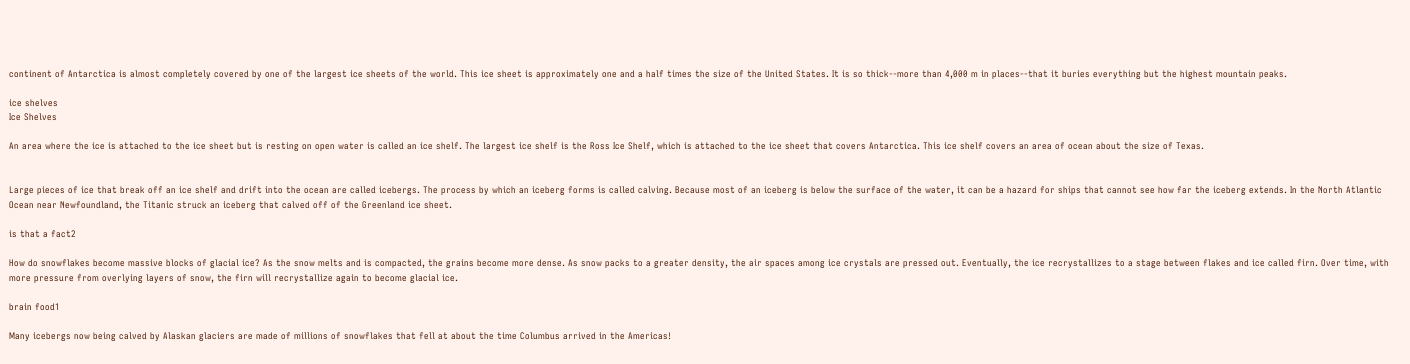continent of Antarctica is almost completely covered by one of the largest ice sheets of the world. This ice sheet is approximately one and a half times the size of the United States. It is so thick--more than 4,000 m in places--that it buries everything but the highest mountain peaks.

ice shelves
Ice Shelves

An area where the ice is attached to the ice sheet but is resting on open water is called an ice shelf. The largest ice shelf is the Ross Ice Shelf, which is attached to the ice sheet that covers Antarctica. This ice shelf covers an area of ocean about the size of Texas.


Large pieces of ice that break off an ice shelf and drift into the ocean are called icebergs. The process by which an iceberg forms is called calving. Because most of an iceberg is below the surface of the water, it can be a hazard for ships that cannot see how far the iceberg extends. In the North Atlantic Ocean near Newfoundland, the Titanic struck an iceberg that calved off of the Greenland ice sheet.

is that a fact2

How do snowflakes become massive blocks of glacial ice? As the snow melts and is compacted, the grains become more dense. As snow packs to a greater density, the air spaces among ice crystals are pressed out. Eventually, the ice recrystallizes to a stage between flakes and ice called firn. Over time, with more pressure from overlying layers of snow, the firn will recrystallize again to become glacial ice.

brain food1

Many icebergs now being calved by Alaskan glaciers are made of millions of snowflakes that fell at about the time Columbus arrived in the Americas!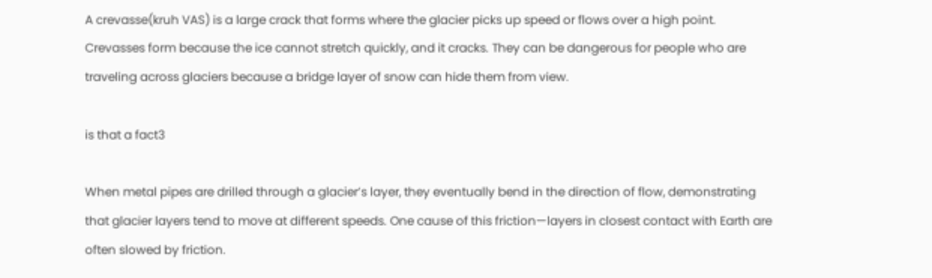A crevasse(kruh VAS) is a large crack that forms where the glacier picks up speed or flows over a high point. Crevasses form because the ice cannot stretch quickly, and it cracks. They can be dangerous for people who are traveling across glaciers because a bridge layer of snow can hide them from view.

is that a fact3

When metal pipes are drilled through a glacier’s layer, they eventually bend in the direction of flow, demonstrating that glacier layers tend to move at different speeds. One cause of this friction—layers in closest contact with Earth are often slowed by friction.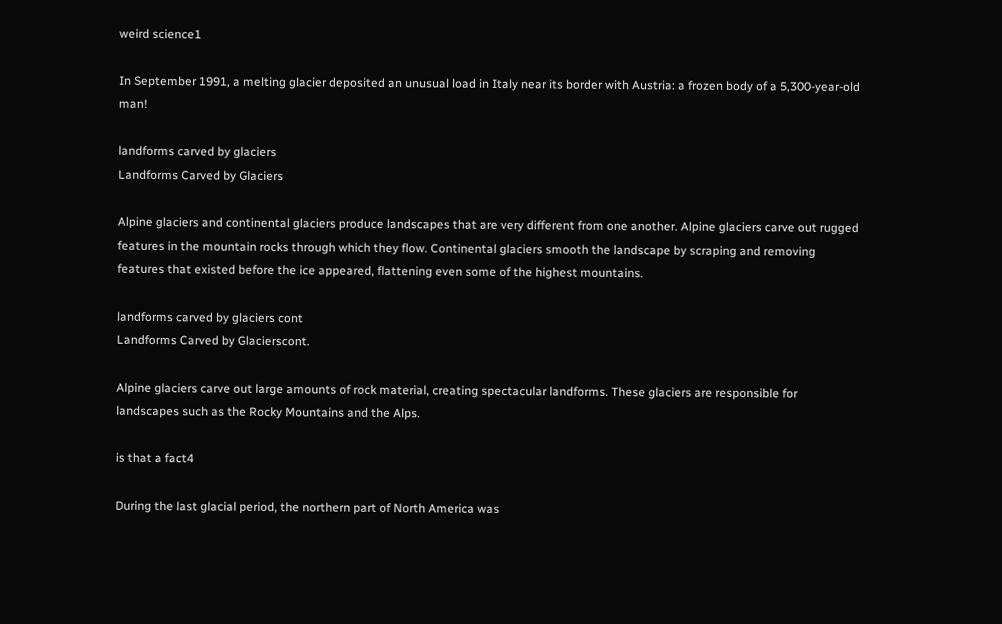weird science1

In September 1991, a melting glacier deposited an unusual load in Italy near its border with Austria: a frozen body of a 5,300-year-old man!

landforms carved by glaciers
Landforms Carved by Glaciers

Alpine glaciers and continental glaciers produce landscapes that are very different from one another. Alpine glaciers carve out rugged features in the mountain rocks through which they flow. Continental glaciers smooth the landscape by scraping and removing features that existed before the ice appeared, flattening even some of the highest mountains.

landforms carved by glaciers cont
Landforms Carved by Glacierscont.

Alpine glaciers carve out large amounts of rock material, creating spectacular landforms. These glaciers are responsible for landscapes such as the Rocky Mountains and the Alps.

is that a fact4

During the last glacial period, the northern part of North America was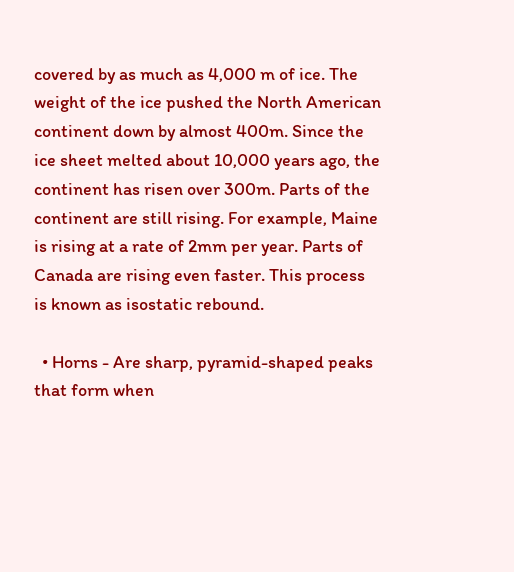covered by as much as 4,000 m of ice. The weight of the ice pushed the North American continent down by almost 400m. Since the ice sheet melted about 10,000 years ago, the continent has risen over 300m. Parts of the continent are still rising. For example, Maine is rising at a rate of 2mm per year. Parts of Canada are rising even faster. This process is known as isostatic rebound.

  • Horns - Are sharp, pyramid-shaped peaks that form when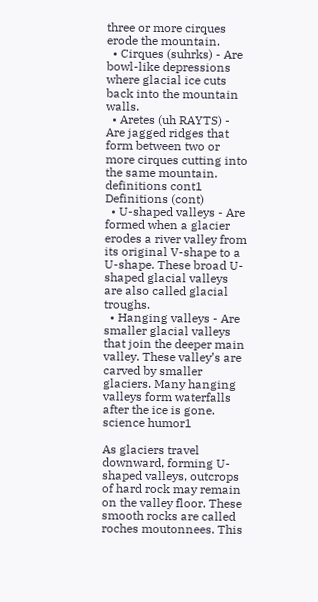three or more cirques erode the mountain.
  • Cirques (suhrks) - Are bowl-like depressions where glacial ice cuts back into the mountain walls.
  • Aretes (uh RAYTS) - Are jagged ridges that form between two or more cirques cutting into the same mountain.
definitions cont1
Definitions (cont)
  • U-shaped valleys - Are formed when a glacier erodes a river valley from its original V-shape to a U-shape. These broad U-shaped glacial valleys are also called glacial troughs.
  • Hanging valleys - Are smaller glacial valleys that join the deeper main valley. These valley’s are carved by smaller glaciers. Many hanging valleys form waterfalls after the ice is gone.
science humor1

As glaciers travel downward, forming U-shaped valleys, outcrops of hard rock may remain on the valley floor. These smooth rocks are called roches moutonnees. This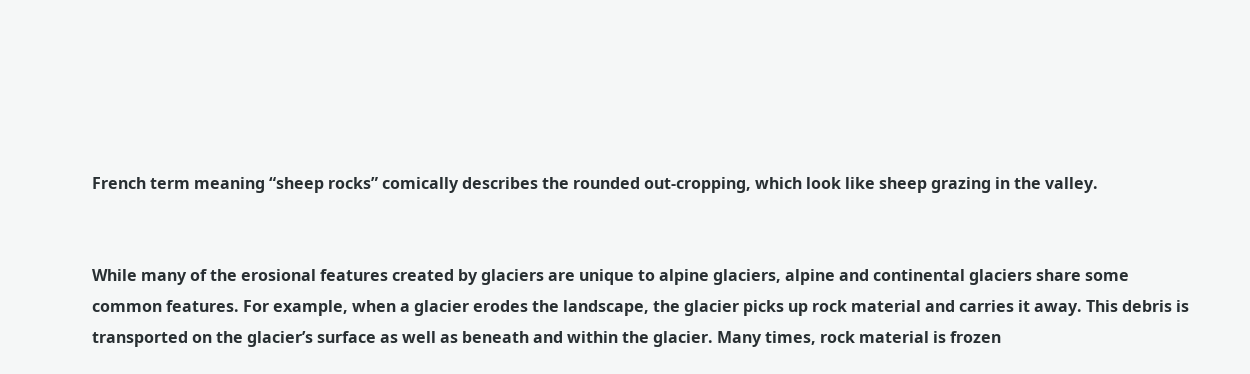French term meaning “sheep rocks” comically describes the rounded out-cropping, which look like sheep grazing in the valley.


While many of the erosional features created by glaciers are unique to alpine glaciers, alpine and continental glaciers share some common features. For example, when a glacier erodes the landscape, the glacier picks up rock material and carries it away. This debris is transported on the glacier’s surface as well as beneath and within the glacier. Many times, rock material is frozen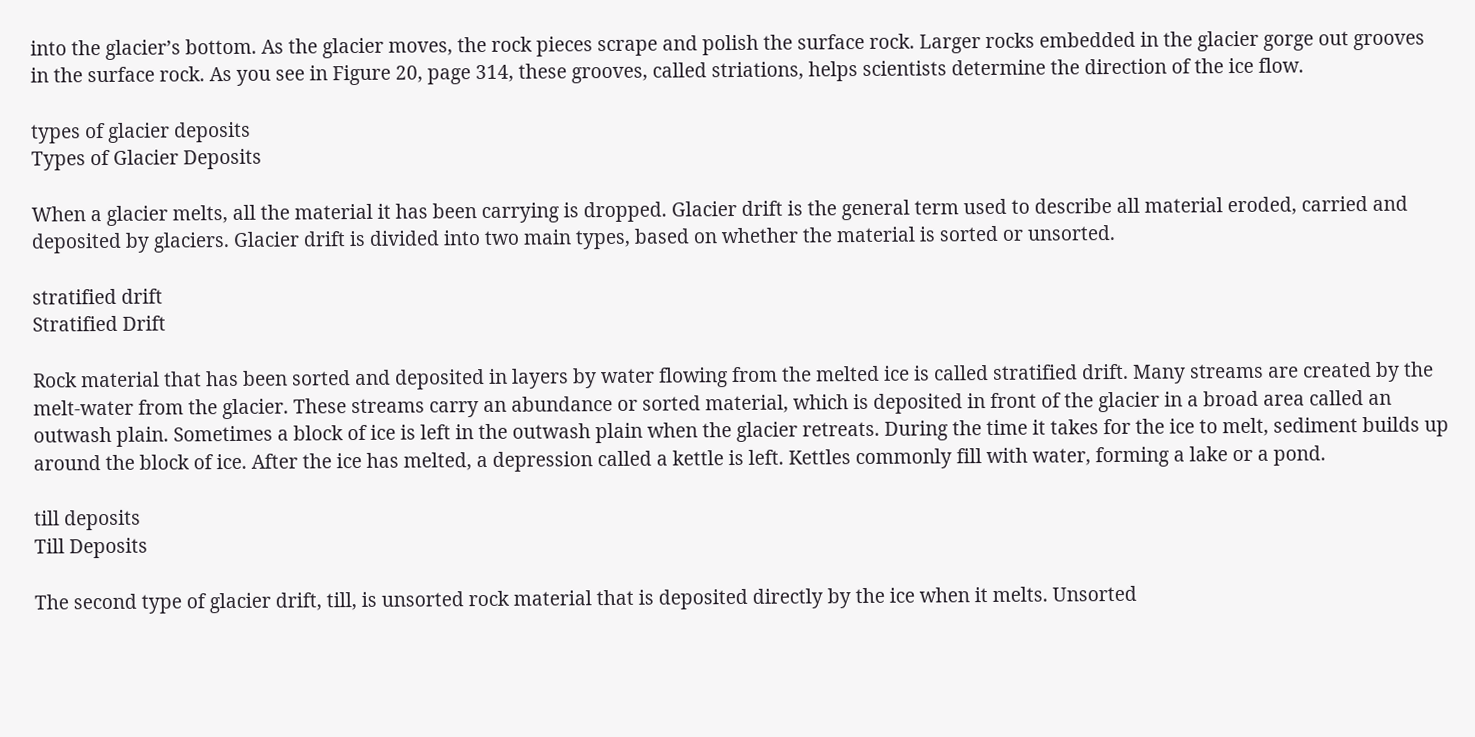into the glacier’s bottom. As the glacier moves, the rock pieces scrape and polish the surface rock. Larger rocks embedded in the glacier gorge out grooves in the surface rock. As you see in Figure 20, page 314, these grooves, called striations, helps scientists determine the direction of the ice flow.

types of glacier deposits
Types of Glacier Deposits

When a glacier melts, all the material it has been carrying is dropped. Glacier drift is the general term used to describe all material eroded, carried and deposited by glaciers. Glacier drift is divided into two main types, based on whether the material is sorted or unsorted.

stratified drift
Stratified Drift

Rock material that has been sorted and deposited in layers by water flowing from the melted ice is called stratified drift. Many streams are created by the melt-water from the glacier. These streams carry an abundance or sorted material, which is deposited in front of the glacier in a broad area called an outwash plain. Sometimes a block of ice is left in the outwash plain when the glacier retreats. During the time it takes for the ice to melt, sediment builds up around the block of ice. After the ice has melted, a depression called a kettle is left. Kettles commonly fill with water, forming a lake or a pond.

till deposits
Till Deposits

The second type of glacier drift, till, is unsorted rock material that is deposited directly by the ice when it melts. Unsorted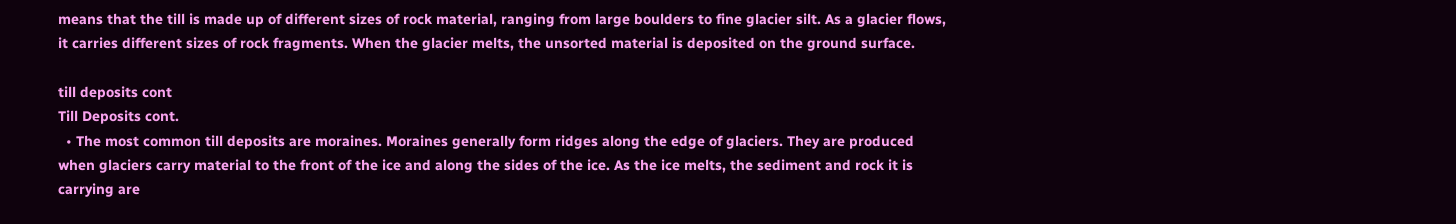means that the till is made up of different sizes of rock material, ranging from large boulders to fine glacier silt. As a glacier flows, it carries different sizes of rock fragments. When the glacier melts, the unsorted material is deposited on the ground surface.

till deposits cont
Till Deposits cont.
  • The most common till deposits are moraines. Moraines generally form ridges along the edge of glaciers. They are produced when glaciers carry material to the front of the ice and along the sides of the ice. As the ice melts, the sediment and rock it is carrying are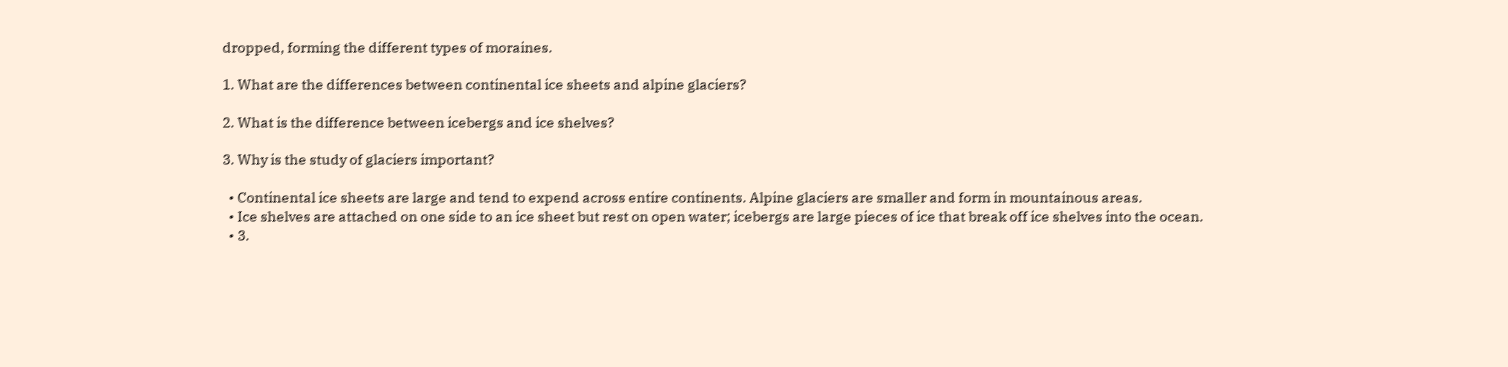dropped, forming the different types of moraines.

1. What are the differences between continental ice sheets and alpine glaciers?

2. What is the difference between icebergs and ice shelves?

3. Why is the study of glaciers important?

  • Continental ice sheets are large and tend to expend across entire continents. Alpine glaciers are smaller and form in mountainous areas.
  • Ice shelves are attached on one side to an ice sheet but rest on open water; icebergs are large pieces of ice that break off ice shelves into the ocean.
  • 3.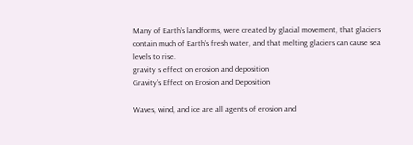Many of Earth’s landforms, were created by glacial movement, that glaciers contain much of Earth’s fresh water, and that melting glaciers can cause sea levels to rise.
gravity s effect on erosion and deposition
Gravity’s Effect on Erosion and Deposition

Waves, wind, and ice are all agents of erosion and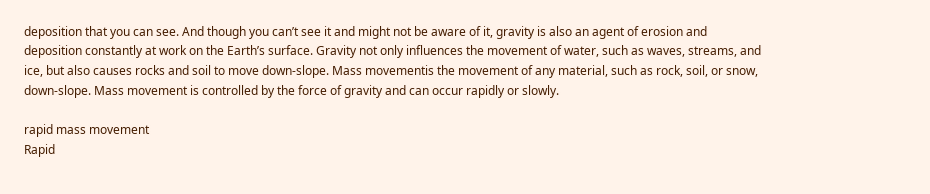deposition that you can see. And though you can’t see it and might not be aware of it, gravity is also an agent of erosion and deposition constantly at work on the Earth’s surface. Gravity not only influences the movement of water, such as waves, streams, and ice, but also causes rocks and soil to move down-slope. Mass movementis the movement of any material, such as rock, soil, or snow, down-slope. Mass movement is controlled by the force of gravity and can occur rapidly or slowly.

rapid mass movement
Rapid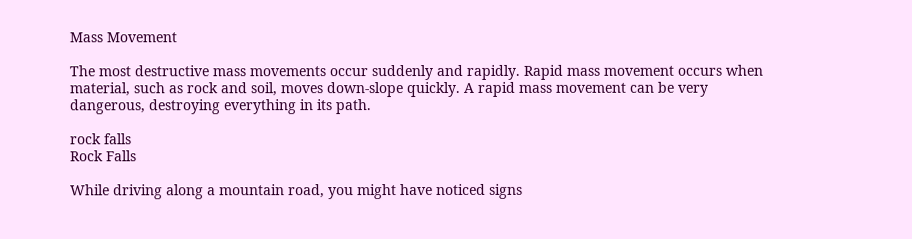Mass Movement

The most destructive mass movements occur suddenly and rapidly. Rapid mass movement occurs when material, such as rock and soil, moves down-slope quickly. A rapid mass movement can be very dangerous, destroying everything in its path.

rock falls
Rock Falls

While driving along a mountain road, you might have noticed signs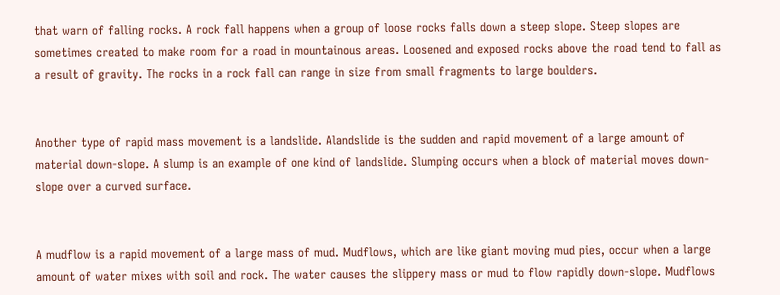that warn of falling rocks. A rock fall happens when a group of loose rocks falls down a steep slope. Steep slopes are sometimes created to make room for a road in mountainous areas. Loosened and exposed rocks above the road tend to fall as a result of gravity. The rocks in a rock fall can range in size from small fragments to large boulders.


Another type of rapid mass movement is a landslide. Alandslide is the sudden and rapid movement of a large amount of material down-slope. A slump is an example of one kind of landslide. Slumping occurs when a block of material moves down-slope over a curved surface.


A mudflow is a rapid movement of a large mass of mud. Mudflows, which are like giant moving mud pies, occur when a large amount of water mixes with soil and rock. The water causes the slippery mass or mud to flow rapidly down-slope. Mudflows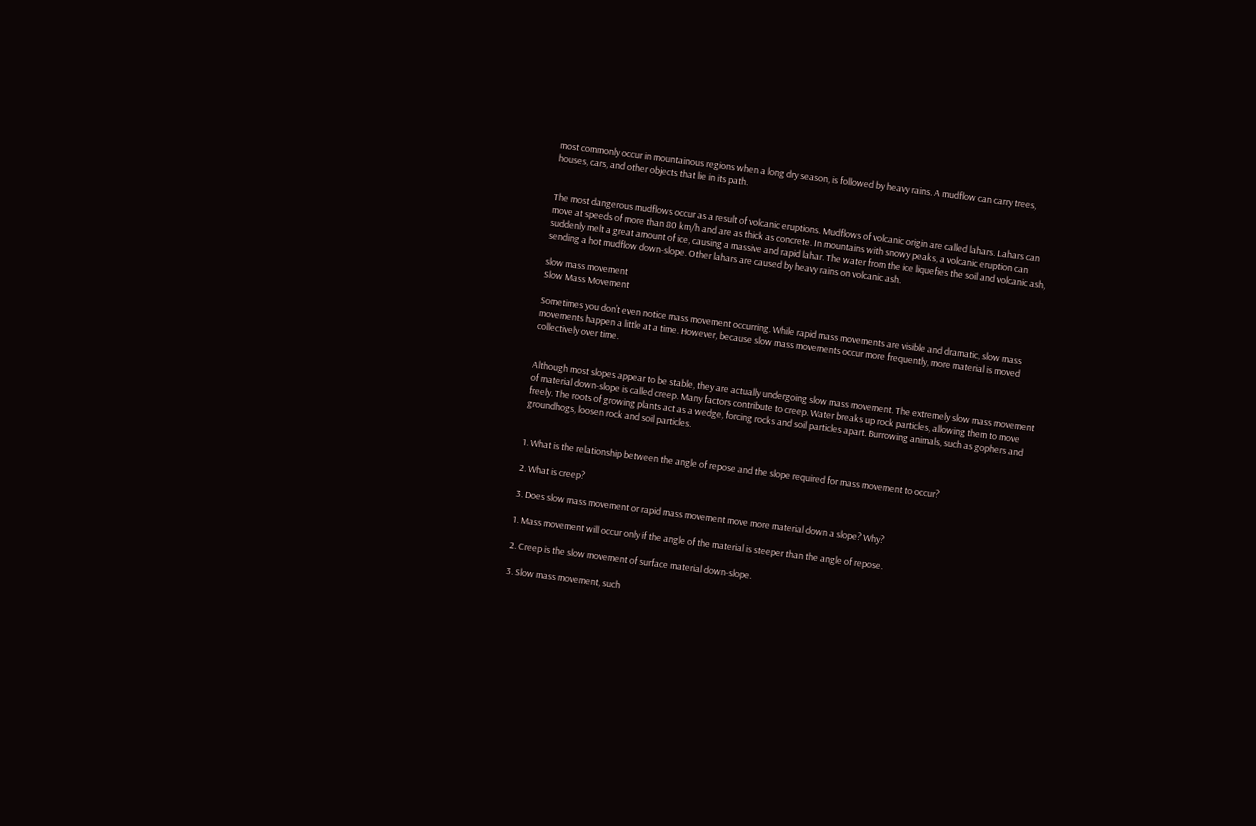most commonly occur in mountainous regions when a long dry season, is followed by heavy rains. A mudflow can carry trees, houses, cars, and other objects that lie in its path.


The most dangerous mudflows occur as a result of volcanic eruptions. Mudflows of volcanic origin are called lahars. Lahars can move at speeds of more than 80 km/h and are as thick as concrete. In mountains with snowy peaks, a volcanic eruption can suddenly melt a great amount of ice, causing a massive and rapid lahar. The water from the ice liquefies the soil and volcanic ash, sending a hot mudflow down-slope. Other lahars are caused by heavy rains on volcanic ash.

slow mass movement
Slow Mass Movement

Sometimes you don’t even notice mass movement occurring. While rapid mass movements are visible and dramatic, slow mass movements happen a little at a time. However, because slow mass movements occur more frequently, more material is moved collectively over time.


Although most slopes appear to be stable, they are actually undergoing slow mass movement. The extremely slow mass movement of material down-slope is called creep. Many factors contribute to creep. Water breaks up rock particles, allowing them to move freely. The roots of growing plants act as a wedge, forcing rocks and soil particles apart. Burrowing animals, such as gophers and groundhogs, loosen rock and soil particles.


1. What is the relationship between the angle of repose and the slope required for mass movement to occur?

2. What is creep?

3. Does slow mass movement or rapid mass movement move more material down a slope? Why?

1. Mass movement will occur only if the angle of the material is steeper than the angle of repose.

2. Creep is the slow movement of surface material down-slope.

3. Slow mass movement, such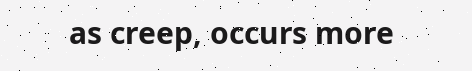as creep, occurs more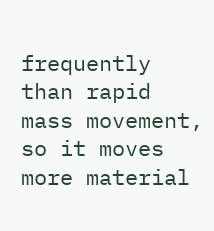frequently than rapid mass movement, so it moves more material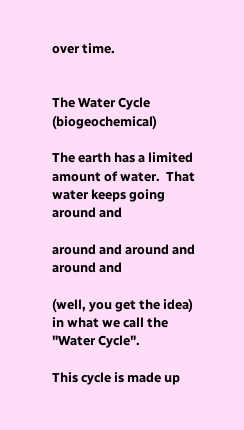over time.


The Water Cycle (biogeochemical)

The earth has a limited amount of water.  That water keeps going around and

around and around and around and

(well, you get the idea) in what we call the "Water Cycle".

This cycle is made up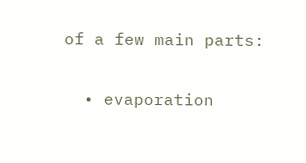of a few main parts:

  • evaporation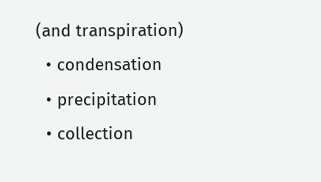(and transpiration)
  • condensation
  • precipitation
  • collection